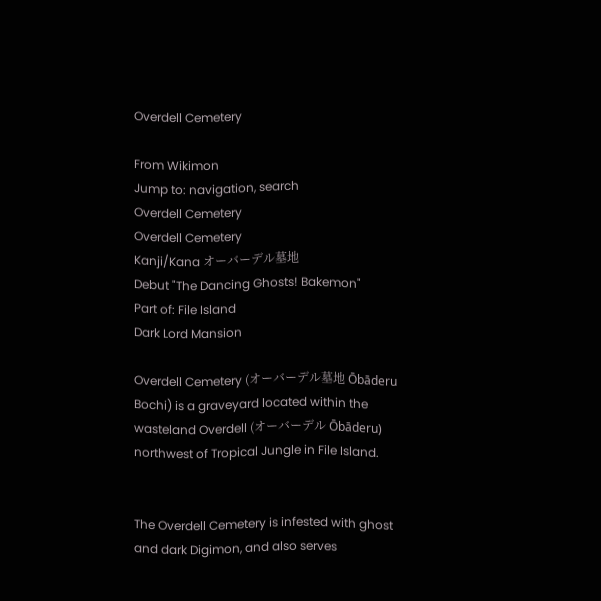Overdell Cemetery

From Wikimon
Jump to: navigation, search
Overdell Cemetery
Overdell Cemetery
Kanji/Kana オーバーデル墓地
Debut "The Dancing Ghosts! Bakemon"
Part of: File Island
Dark Lord Mansion

Overdell Cemetery (オーバーデル墓地 Ōbāderu Bochi) is a graveyard located within the wasteland Overdell (オーバーデル Ōbāderu) northwest of Tropical Jungle in File Island.


The Overdell Cemetery is infested with ghost and dark Digimon, and also serves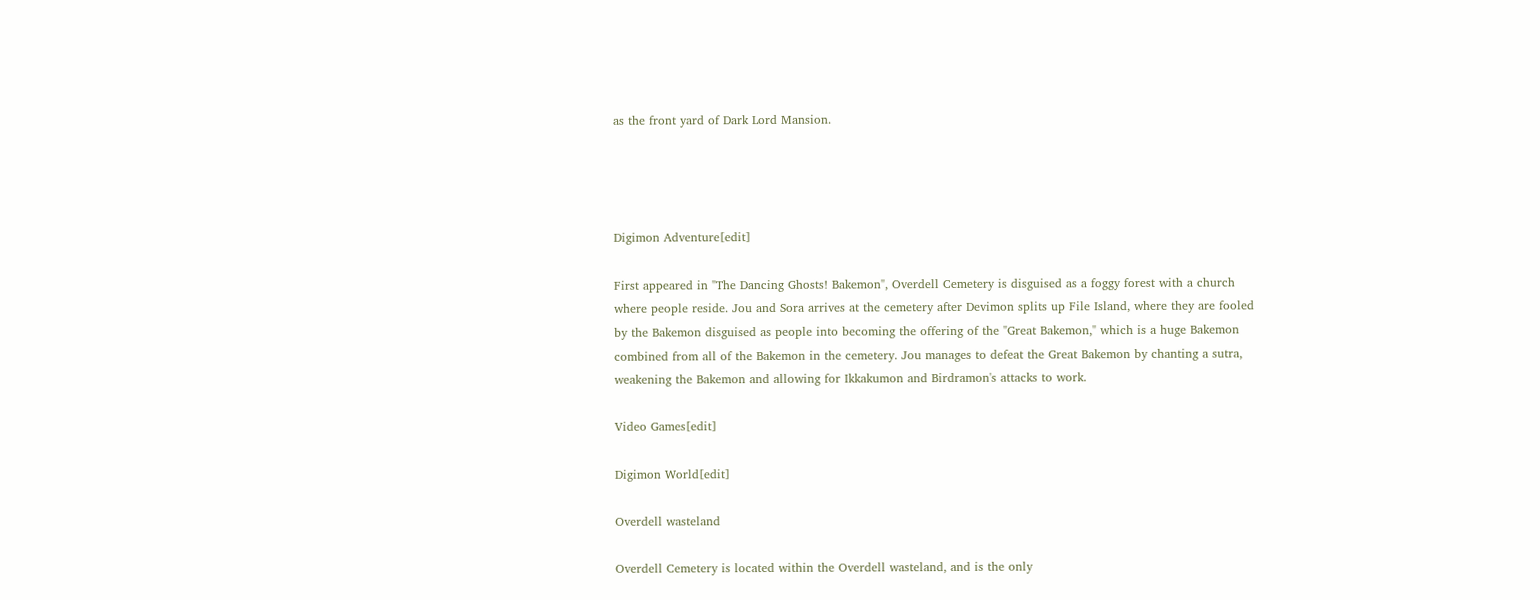as the front yard of Dark Lord Mansion.




Digimon Adventure[edit]

First appeared in "The Dancing Ghosts! Bakemon", Overdell Cemetery is disguised as a foggy forest with a church where people reside. Jou and Sora arrives at the cemetery after Devimon splits up File Island, where they are fooled by the Bakemon disguised as people into becoming the offering of the "Great Bakemon," which is a huge Bakemon combined from all of the Bakemon in the cemetery. Jou manages to defeat the Great Bakemon by chanting a sutra, weakening the Bakemon and allowing for Ikkakumon and Birdramon's attacks to work.

Video Games[edit]

Digimon World[edit]

Overdell wasteland

Overdell Cemetery is located within the Overdell wasteland, and is the only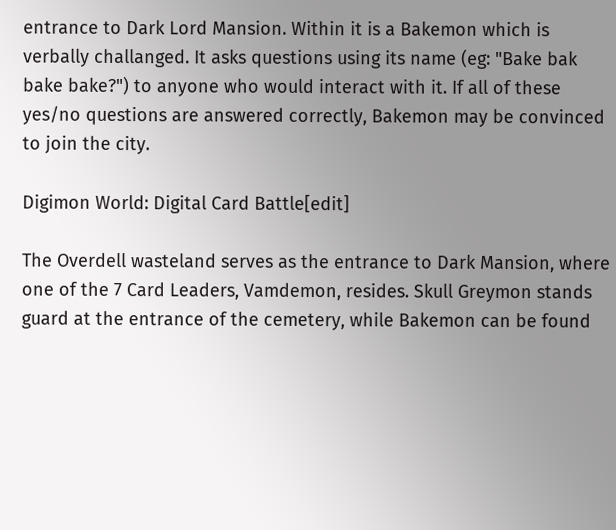entrance to Dark Lord Mansion. Within it is a Bakemon which is verbally challanged. It asks questions using its name (eg: "Bake bak bake bake?") to anyone who would interact with it. If all of these yes/no questions are answered correctly, Bakemon may be convinced to join the city.

Digimon World: Digital Card Battle[edit]

The Overdell wasteland serves as the entrance to Dark Mansion, where one of the 7 Card Leaders, Vamdemon, resides. Skull Greymon stands guard at the entrance of the cemetery, while Bakemon can be found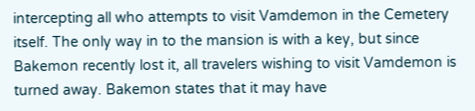intercepting all who attempts to visit Vamdemon in the Cemetery itself. The only way in to the mansion is with a key, but since Bakemon recently lost it, all travelers wishing to visit Vamdemon is turned away. Bakemon states that it may have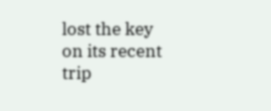lost the key on its recent trip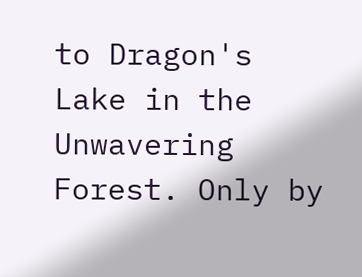to Dragon's Lake in the Unwavering Forest. Only by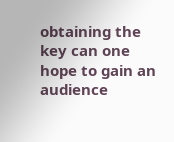obtaining the key can one hope to gain an audience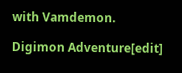with Vamdemon.

Digimon Adventure[edit]